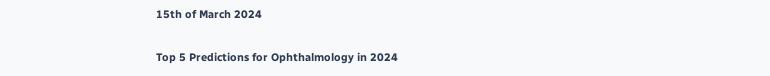15th of March 2024

Top 5 Predictions for Ophthalmology in 2024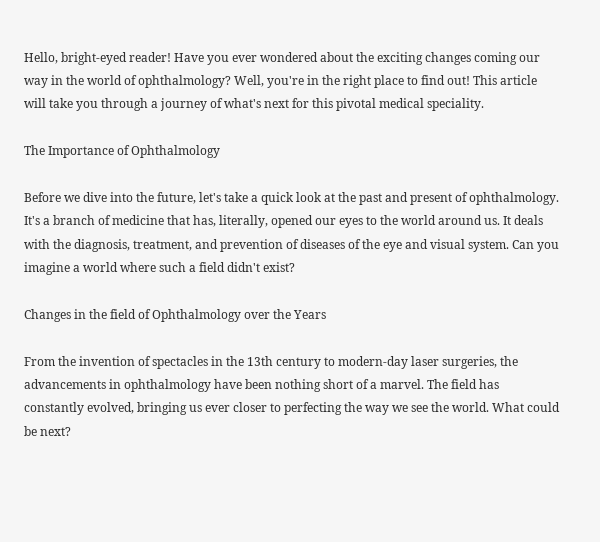Hello, bright-eyed reader! Have you ever wondered about the exciting changes coming our way in the world of ophthalmology? Well, you're in the right place to find out! This article will take you through a journey of what's next for this pivotal medical speciality.

The Importance of Ophthalmology

Before we dive into the future, let's take a quick look at the past and present of ophthalmology. It's a branch of medicine that has, literally, opened our eyes to the world around us. It deals with the diagnosis, treatment, and prevention of diseases of the eye and visual system. Can you imagine a world where such a field didn't exist?

Changes in the field of Ophthalmology over the Years

From the invention of spectacles in the 13th century to modern-day laser surgeries, the advancements in ophthalmology have been nothing short of a marvel. The field has constantly evolved, bringing us ever closer to perfecting the way we see the world. What could be next?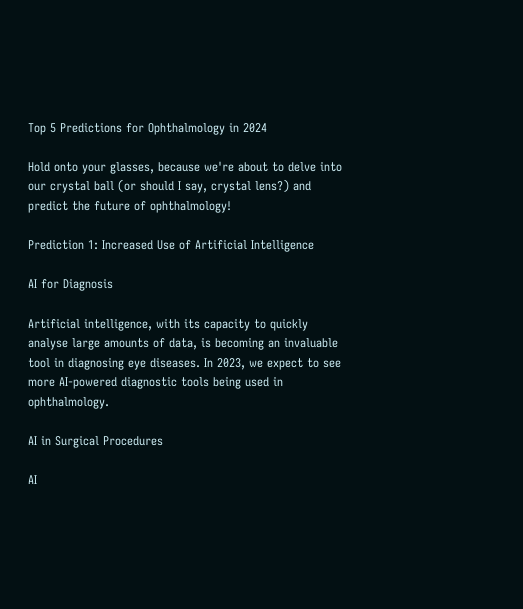Top 5 Predictions for Ophthalmology in 2024

Hold onto your glasses, because we're about to delve into our crystal ball (or should I say, crystal lens?) and predict the future of ophthalmology!

Prediction 1: Increased Use of Artificial Intelligence

AI for Diagnosis

Artificial intelligence, with its capacity to quickly analyse large amounts of data, is becoming an invaluable tool in diagnosing eye diseases. In 2023, we expect to see more AI-powered diagnostic tools being used in ophthalmology.

AI in Surgical Procedures

AI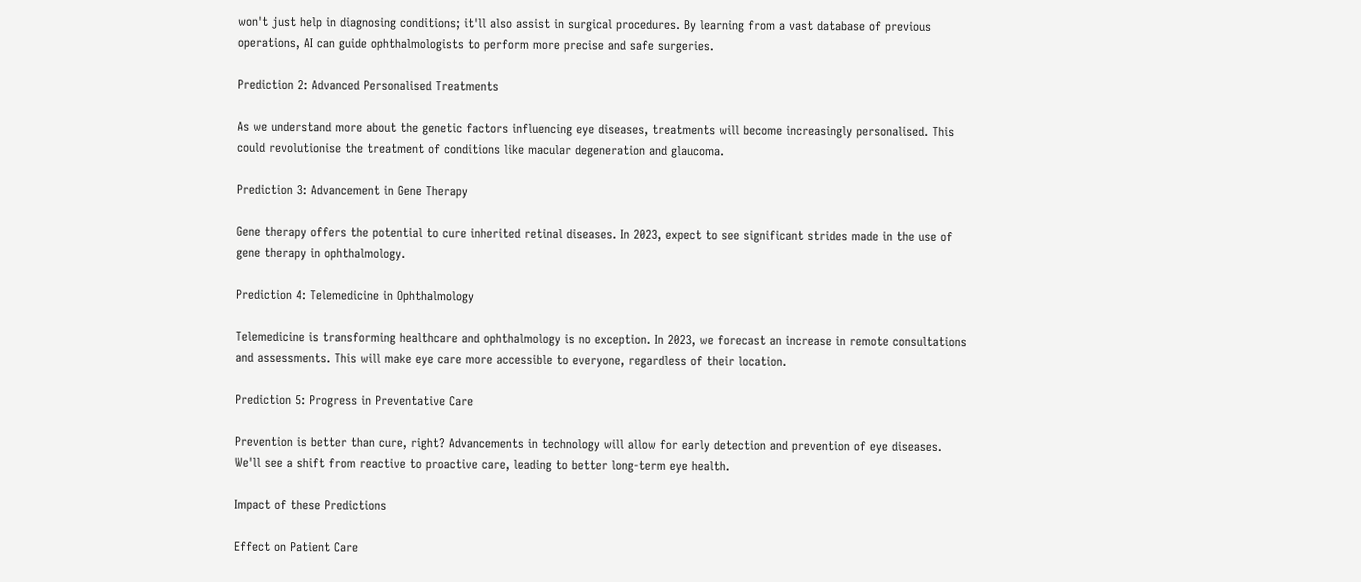won't just help in diagnosing conditions; it'll also assist in surgical procedures. By learning from a vast database of previous operations, AI can guide ophthalmologists to perform more precise and safe surgeries.

Prediction 2: Advanced Personalised Treatments

As we understand more about the genetic factors influencing eye diseases, treatments will become increasingly personalised. This could revolutionise the treatment of conditions like macular degeneration and glaucoma.

Prediction 3: Advancement in Gene Therapy

Gene therapy offers the potential to cure inherited retinal diseases. In 2023, expect to see significant strides made in the use of gene therapy in ophthalmology.

Prediction 4: Telemedicine in Ophthalmology

Telemedicine is transforming healthcare and ophthalmology is no exception. In 2023, we forecast an increase in remote consultations and assessments. This will make eye care more accessible to everyone, regardless of their location.

Prediction 5: Progress in Preventative Care

Prevention is better than cure, right? Advancements in technology will allow for early detection and prevention of eye diseases. We'll see a shift from reactive to proactive care, leading to better long-term eye health.

Impact of these Predictions

Effect on Patient Care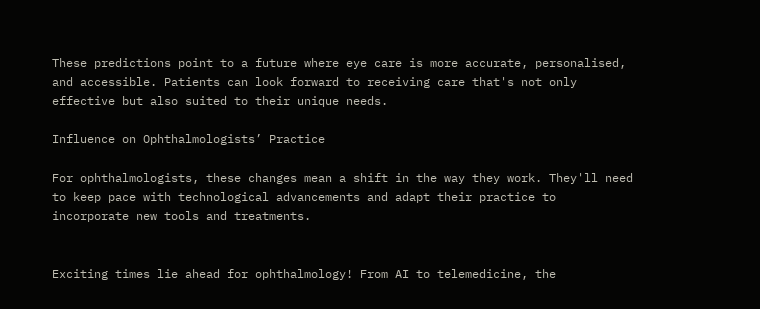These predictions point to a future where eye care is more accurate, personalised, and accessible. Patients can look forward to receiving care that's not only effective but also suited to their unique needs.

Influence on Ophthalmologists’ Practice

For ophthalmologists, these changes mean a shift in the way they work. They'll need to keep pace with technological advancements and adapt their practice to incorporate new tools and treatments.


Exciting times lie ahead for ophthalmology! From AI to telemedicine, the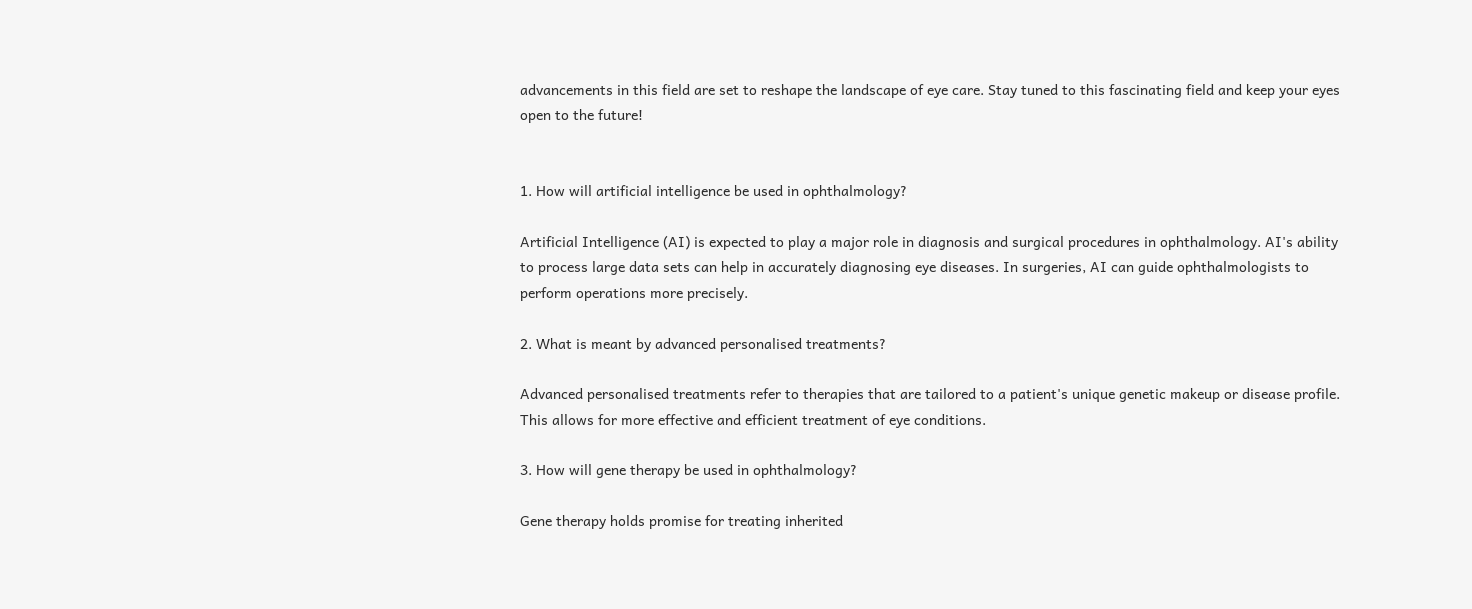advancements in this field are set to reshape the landscape of eye care. Stay tuned to this fascinating field and keep your eyes open to the future!


1. How will artificial intelligence be used in ophthalmology?

Artificial Intelligence (AI) is expected to play a major role in diagnosis and surgical procedures in ophthalmology. AI's ability to process large data sets can help in accurately diagnosing eye diseases. In surgeries, AI can guide ophthalmologists to perform operations more precisely.

2. What is meant by advanced personalised treatments?

Advanced personalised treatments refer to therapies that are tailored to a patient's unique genetic makeup or disease profile. This allows for more effective and efficient treatment of eye conditions.

3. How will gene therapy be used in ophthalmology?

Gene therapy holds promise for treating inherited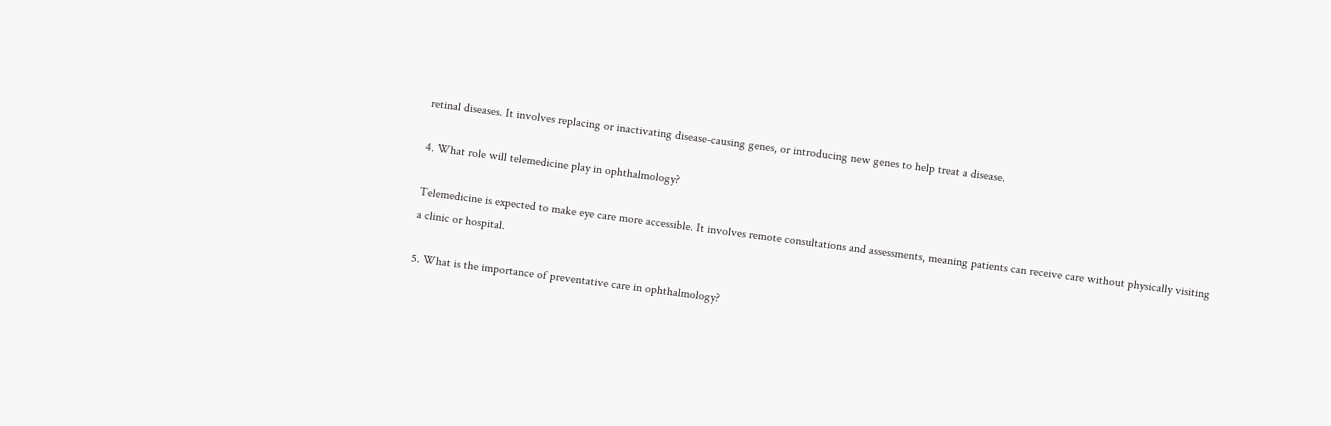retinal diseases. It involves replacing or inactivating disease-causing genes, or introducing new genes to help treat a disease.

4. What role will telemedicine play in ophthalmology?

Telemedicine is expected to make eye care more accessible. It involves remote consultations and assessments, meaning patients can receive care without physically visiting a clinic or hospital.

5. What is the importance of preventative care in ophthalmology?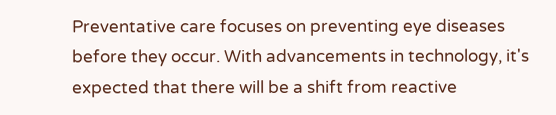Preventative care focuses on preventing eye diseases before they occur. With advancements in technology, it's expected that there will be a shift from reactive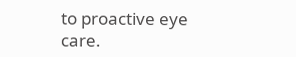to proactive eye care.